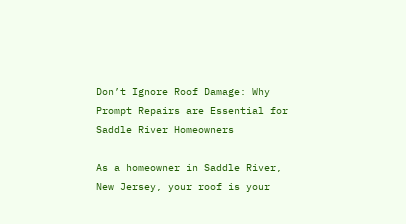Don’t Ignore Roof Damage: Why Prompt Repairs are Essential for Saddle River Homeowners

As a homeowner in Saddle River, New Jersey, your roof is your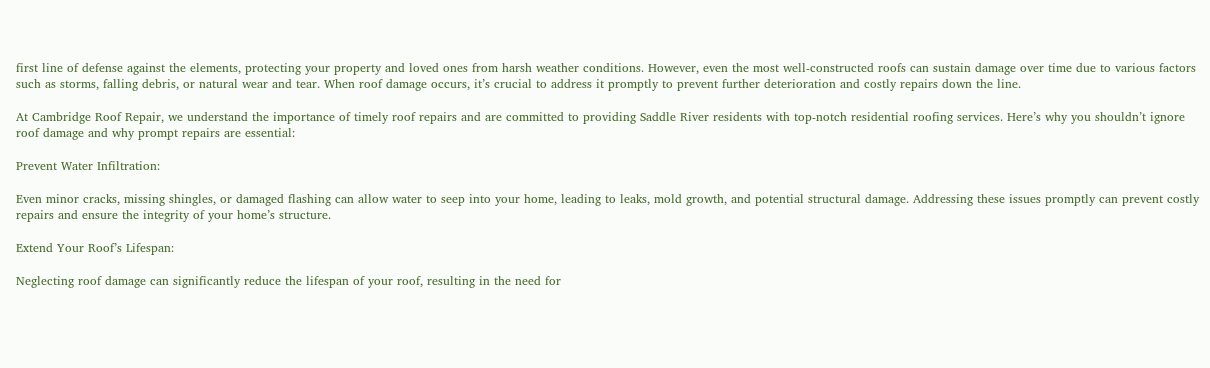first line of defense against the elements, protecting your property and loved ones from harsh weather conditions. However, even the most well-constructed roofs can sustain damage over time due to various factors such as storms, falling debris, or natural wear and tear. When roof damage occurs, it’s crucial to address it promptly to prevent further deterioration and costly repairs down the line.

At Cambridge Roof Repair, we understand the importance of timely roof repairs and are committed to providing Saddle River residents with top-notch residential roofing services. Here’s why you shouldn’t ignore roof damage and why prompt repairs are essential:

Prevent Water Infiltration:

Even minor cracks, missing shingles, or damaged flashing can allow water to seep into your home, leading to leaks, mold growth, and potential structural damage. Addressing these issues promptly can prevent costly repairs and ensure the integrity of your home’s structure.

Extend Your Roof’s Lifespan:

Neglecting roof damage can significantly reduce the lifespan of your roof, resulting in the need for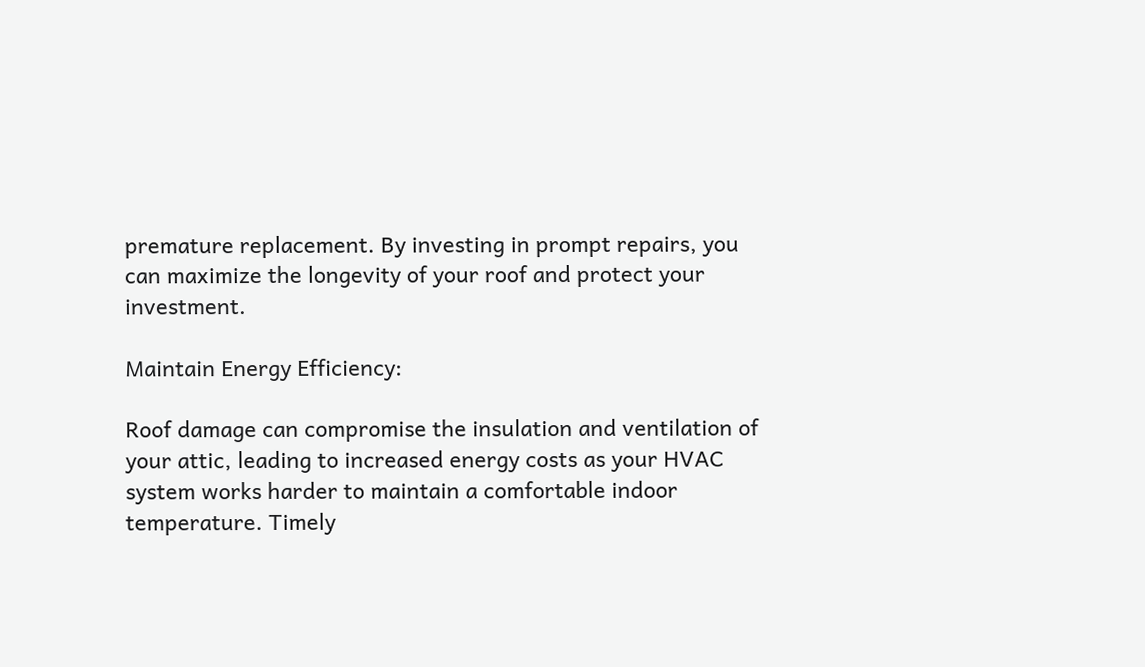premature replacement. By investing in prompt repairs, you can maximize the longevity of your roof and protect your investment.

Maintain Energy Efficiency:

Roof damage can compromise the insulation and ventilation of your attic, leading to increased energy costs as your HVAC system works harder to maintain a comfortable indoor temperature. Timely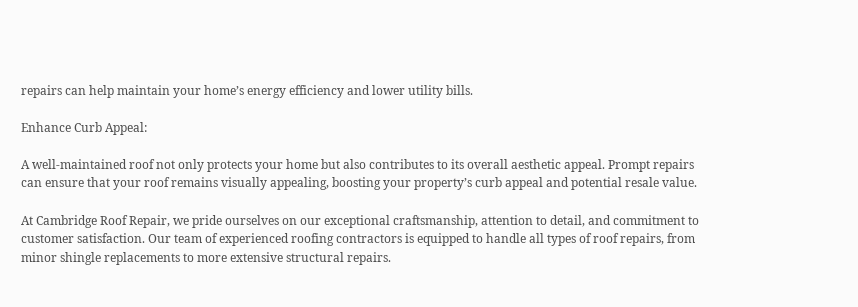repairs can help maintain your home’s energy efficiency and lower utility bills.

Enhance Curb Appeal:

A well-maintained roof not only protects your home but also contributes to its overall aesthetic appeal. Prompt repairs can ensure that your roof remains visually appealing, boosting your property’s curb appeal and potential resale value.

At Cambridge Roof Repair, we pride ourselves on our exceptional craftsmanship, attention to detail, and commitment to customer satisfaction. Our team of experienced roofing contractors is equipped to handle all types of roof repairs, from minor shingle replacements to more extensive structural repairs.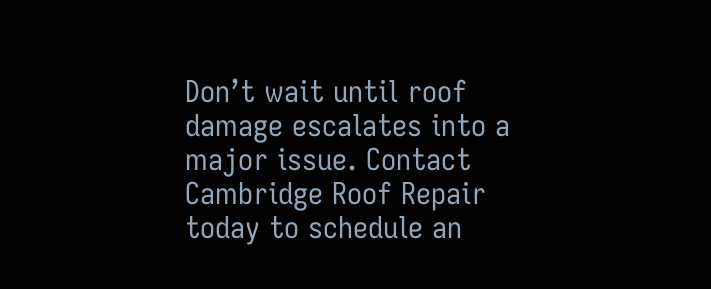Don’t wait until roof damage escalates into a major issue. Contact Cambridge Roof Repair today to schedule an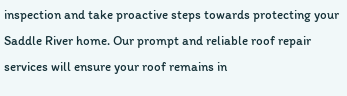inspection and take proactive steps towards protecting your Saddle River home. Our prompt and reliable roof repair services will ensure your roof remains in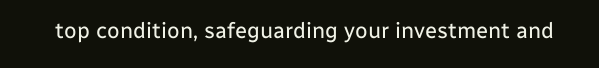top condition, safeguarding your investment and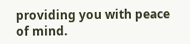providing you with peace of mind.